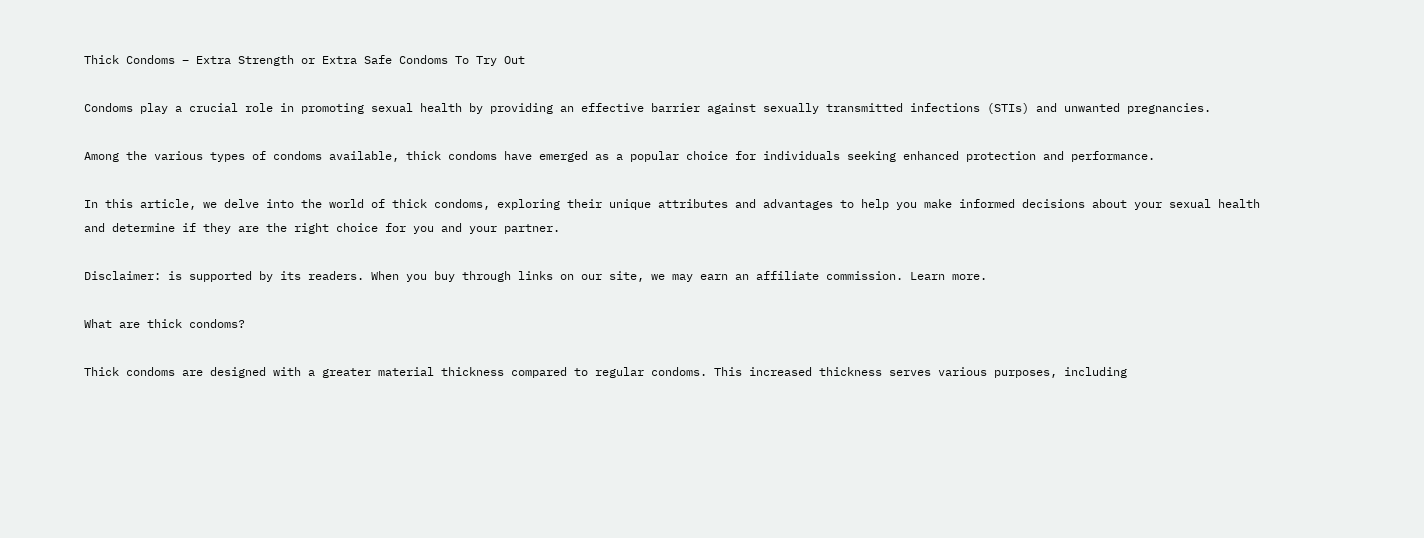Thick Condoms – Extra Strength or Extra Safe Condoms To Try Out

Condoms play a crucial role in promoting sexual health by providing an effective barrier against sexually transmitted infections (STIs) and unwanted pregnancies.

Among the various types of condoms available, thick condoms have emerged as a popular choice for individuals seeking enhanced protection and performance.

In this article, we delve into the world of thick condoms, exploring their unique attributes and advantages to help you make informed decisions about your sexual health and determine if they are the right choice for you and your partner.

Disclaimer: is supported by its readers. When you buy through links on our site, we may earn an affiliate commission. Learn more.

What are thick condoms?

Thick condoms are designed with a greater material thickness compared to regular condoms. This increased thickness serves various purposes, including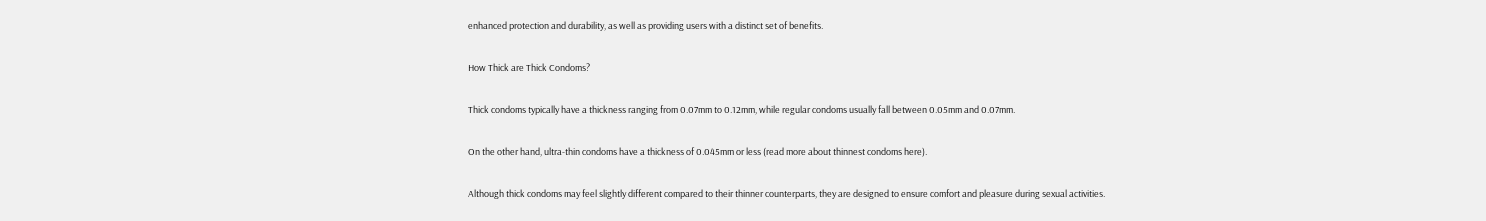enhanced protection and durability, as well as providing users with a distinct set of benefits.

How Thick are Thick Condoms?

Thick condoms typically have a thickness ranging from 0.07mm to 0.12mm, while regular condoms usually fall between 0.05mm and 0.07mm.

On the other hand, ultra-thin condoms have a thickness of 0.045mm or less (read more about thinnest condoms here).

Although thick condoms may feel slightly different compared to their thinner counterparts, they are designed to ensure comfort and pleasure during sexual activities.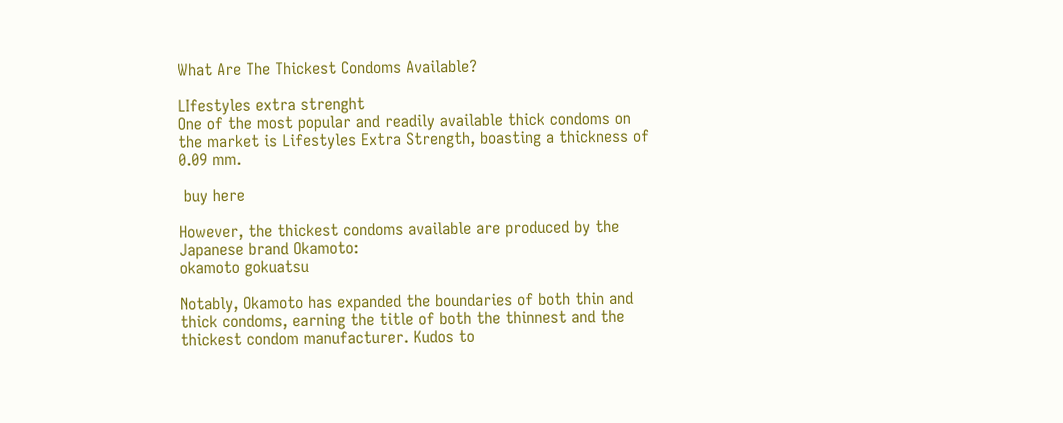What Are The Thickest Condoms Available?

LIfestyles extra strenght
One of the most popular and readily available thick condoms on the market is Lifestyles Extra Strength, boasting a thickness of 0.09 mm.

 buy here

However, the thickest condoms available are produced by the Japanese brand Okamoto:
okamoto gokuatsu

Notably, Okamoto has expanded the boundaries of both thin and thick condoms, earning the title of both the thinnest and the thickest condom manufacturer. Kudos to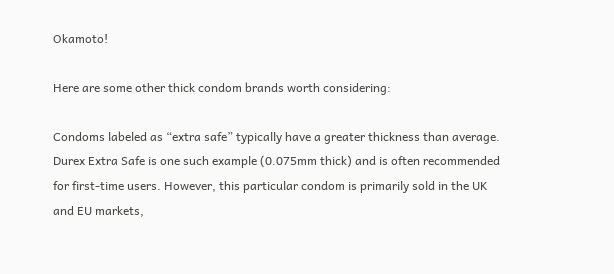Okamoto!

Here are some other thick condom brands worth considering:

Condoms labeled as “extra safe” typically have a greater thickness than average. Durex Extra Safe is one such example (0.075mm thick) and is often recommended for first-time users. However, this particular condom is primarily sold in the UK and EU markets,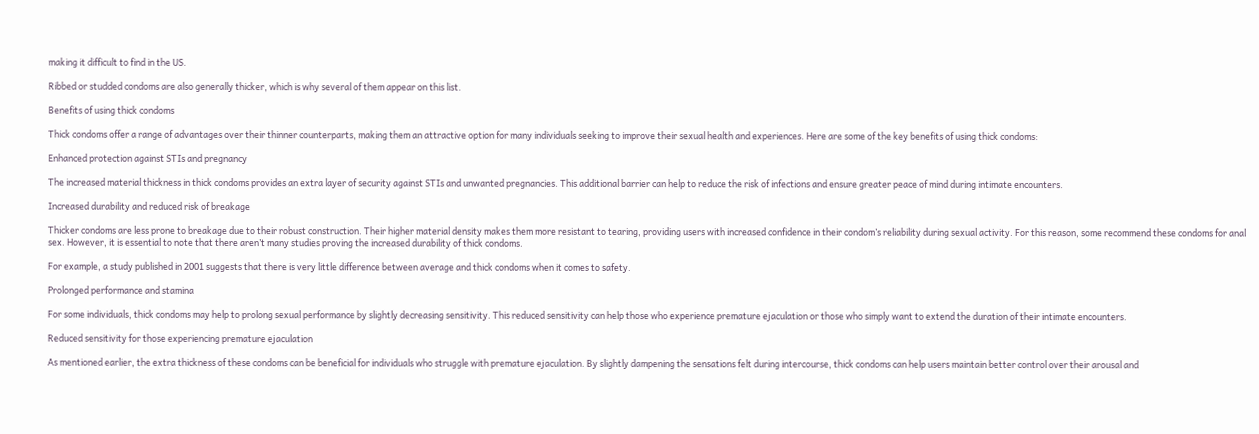making it difficult to find in the US.

Ribbed or studded condoms are also generally thicker, which is why several of them appear on this list.

Benefits of using thick condoms

Thick condoms offer a range of advantages over their thinner counterparts, making them an attractive option for many individuals seeking to improve their sexual health and experiences. Here are some of the key benefits of using thick condoms:

Enhanced protection against STIs and pregnancy

The increased material thickness in thick condoms provides an extra layer of security against STIs and unwanted pregnancies. This additional barrier can help to reduce the risk of infections and ensure greater peace of mind during intimate encounters.

Increased durability and reduced risk of breakage

Thicker condoms are less prone to breakage due to their robust construction. Their higher material density makes them more resistant to tearing, providing users with increased confidence in their condom’s reliability during sexual activity. For this reason, some recommend these condoms for anal sex. However, it is essential to note that there aren’t many studies proving the increased durability of thick condoms.

For example, a study published in 2001 suggests that there is very little difference between average and thick condoms when it comes to safety.

Prolonged performance and stamina

For some individuals, thick condoms may help to prolong sexual performance by slightly decreasing sensitivity. This reduced sensitivity can help those who experience premature ejaculation or those who simply want to extend the duration of their intimate encounters.

Reduced sensitivity for those experiencing premature ejaculation

As mentioned earlier, the extra thickness of these condoms can be beneficial for individuals who struggle with premature ejaculation. By slightly dampening the sensations felt during intercourse, thick condoms can help users maintain better control over their arousal and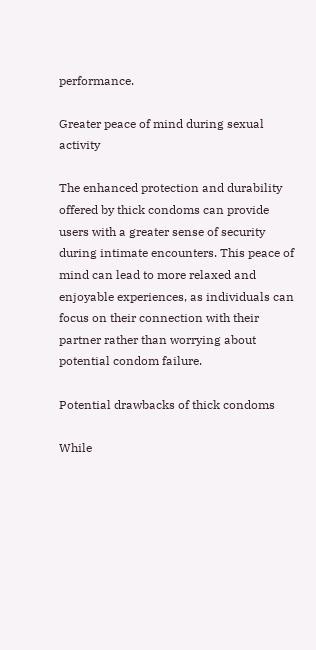performance.

Greater peace of mind during sexual activity

The enhanced protection and durability offered by thick condoms can provide users with a greater sense of security during intimate encounters. This peace of mind can lead to more relaxed and enjoyable experiences, as individuals can focus on their connection with their partner rather than worrying about potential condom failure.

Potential drawbacks of thick condoms

While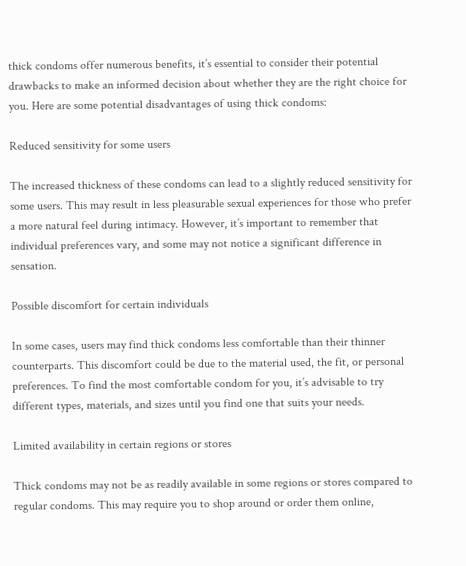thick condoms offer numerous benefits, it’s essential to consider their potential drawbacks to make an informed decision about whether they are the right choice for you. Here are some potential disadvantages of using thick condoms:

Reduced sensitivity for some users

The increased thickness of these condoms can lead to a slightly reduced sensitivity for some users. This may result in less pleasurable sexual experiences for those who prefer a more natural feel during intimacy. However, it’s important to remember that individual preferences vary, and some may not notice a significant difference in sensation.

Possible discomfort for certain individuals

In some cases, users may find thick condoms less comfortable than their thinner counterparts. This discomfort could be due to the material used, the fit, or personal preferences. To find the most comfortable condom for you, it’s advisable to try different types, materials, and sizes until you find one that suits your needs.

Limited availability in certain regions or stores

Thick condoms may not be as readily available in some regions or stores compared to regular condoms. This may require you to shop around or order them online,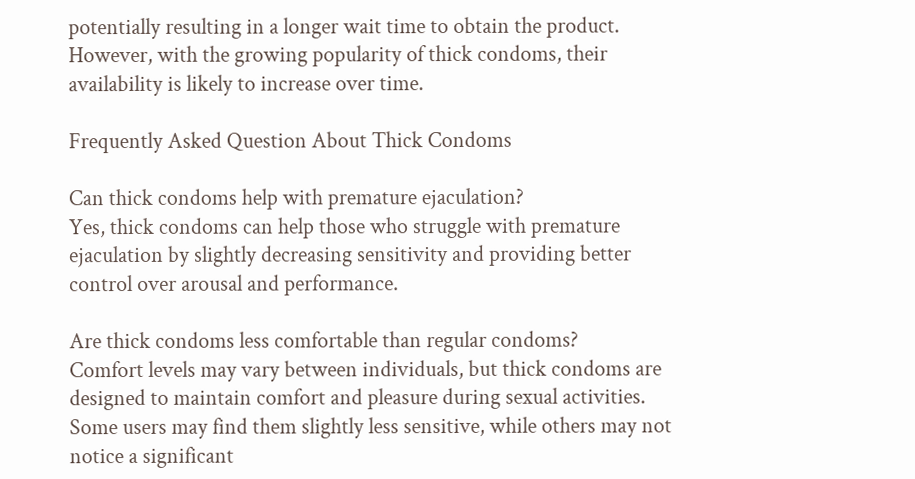potentially resulting in a longer wait time to obtain the product. However, with the growing popularity of thick condoms, their availability is likely to increase over time.

Frequently Asked Question About Thick Condoms

Can thick condoms help with premature ejaculation?
Yes, thick condoms can help those who struggle with premature ejaculation by slightly decreasing sensitivity and providing better control over arousal and performance.

Are thick condoms less comfortable than regular condoms?
Comfort levels may vary between individuals, but thick condoms are designed to maintain comfort and pleasure during sexual activities. Some users may find them slightly less sensitive, while others may not notice a significant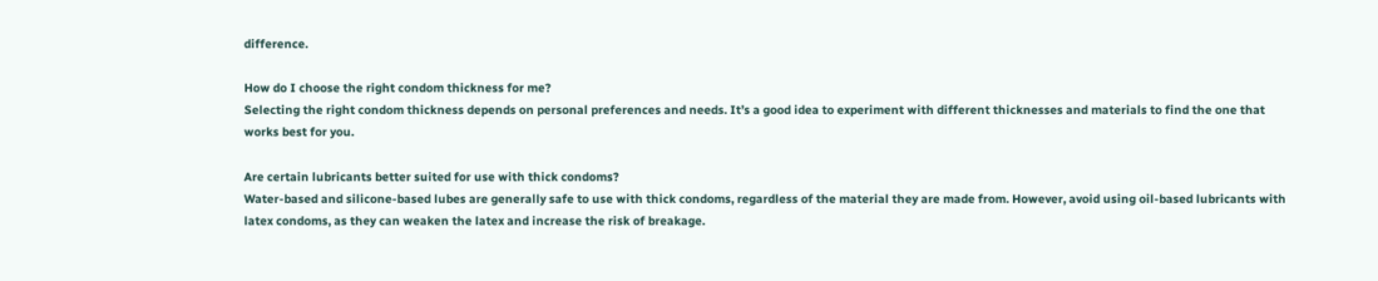difference.

How do I choose the right condom thickness for me?
Selecting the right condom thickness depends on personal preferences and needs. It’s a good idea to experiment with different thicknesses and materials to find the one that works best for you.

Are certain lubricants better suited for use with thick condoms?
Water-based and silicone-based lubes are generally safe to use with thick condoms, regardless of the material they are made from. However, avoid using oil-based lubricants with latex condoms, as they can weaken the latex and increase the risk of breakage.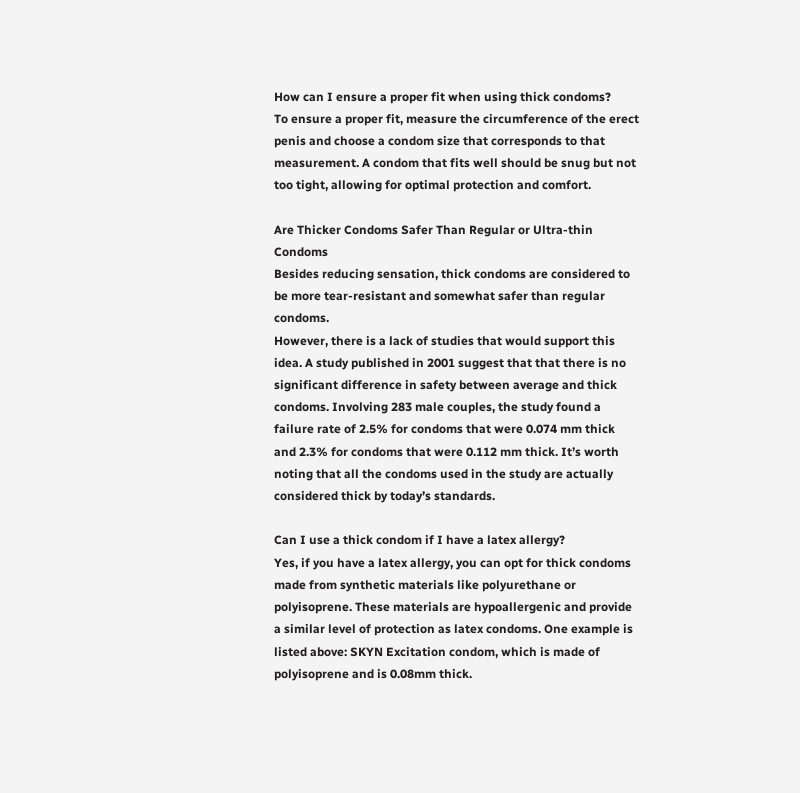How can I ensure a proper fit when using thick condoms?
To ensure a proper fit, measure the circumference of the erect penis and choose a condom size that corresponds to that measurement. A condom that fits well should be snug but not too tight, allowing for optimal protection and comfort.

Are Thicker Condoms Safer Than Regular or Ultra-thin Condoms
Besides reducing sensation, thick condoms are considered to be more tear-resistant and somewhat safer than regular condoms.
However, there is a lack of studies that would support this idea. A study published in 2001 suggest that that there is no significant difference in safety between average and thick condoms. Involving 283 male couples, the study found a failure rate of 2.5% for condoms that were 0.074 mm thick and 2.3% for condoms that were 0.112 mm thick. It’s worth noting that all the condoms used in the study are actually considered thick by today’s standards.

Can I use a thick condom if I have a latex allergy?
Yes, if you have a latex allergy, you can opt for thick condoms made from synthetic materials like polyurethane or polyisoprene. These materials are hypoallergenic and provide a similar level of protection as latex condoms. One example is listed above: SKYN Excitation condom, which is made of polyisoprene and is 0.08mm thick.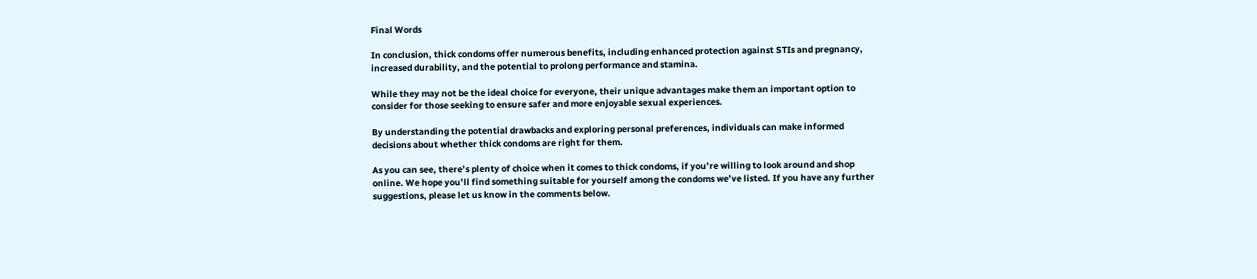Final Words

In conclusion, thick condoms offer numerous benefits, including enhanced protection against STIs and pregnancy, increased durability, and the potential to prolong performance and stamina.

While they may not be the ideal choice for everyone, their unique advantages make them an important option to consider for those seeking to ensure safer and more enjoyable sexual experiences.

By understanding the potential drawbacks and exploring personal preferences, individuals can make informed decisions about whether thick condoms are right for them.

As you can see, there’s plenty of choice when it comes to thick condoms, if you’re willing to look around and shop online. We hope you’ll find something suitable for yourself among the condoms we’ve listed. If you have any further suggestions, please let us know in the comments below.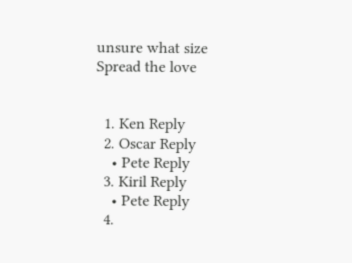unsure what size
Spread the love


  1. Ken Reply
  2. Oscar Reply
    • Pete Reply
  3. Kiril Reply
    • Pete Reply
  4.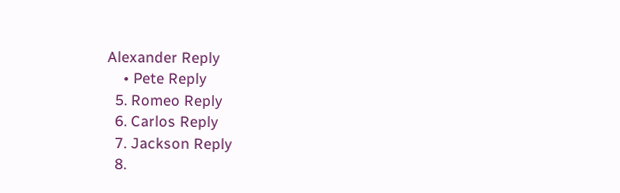Alexander Reply
    • Pete Reply
  5. Romeo Reply
  6. Carlos Reply
  7. Jackson Reply
  8.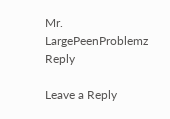Mr. LargePeenProblemz Reply

Leave a Reply